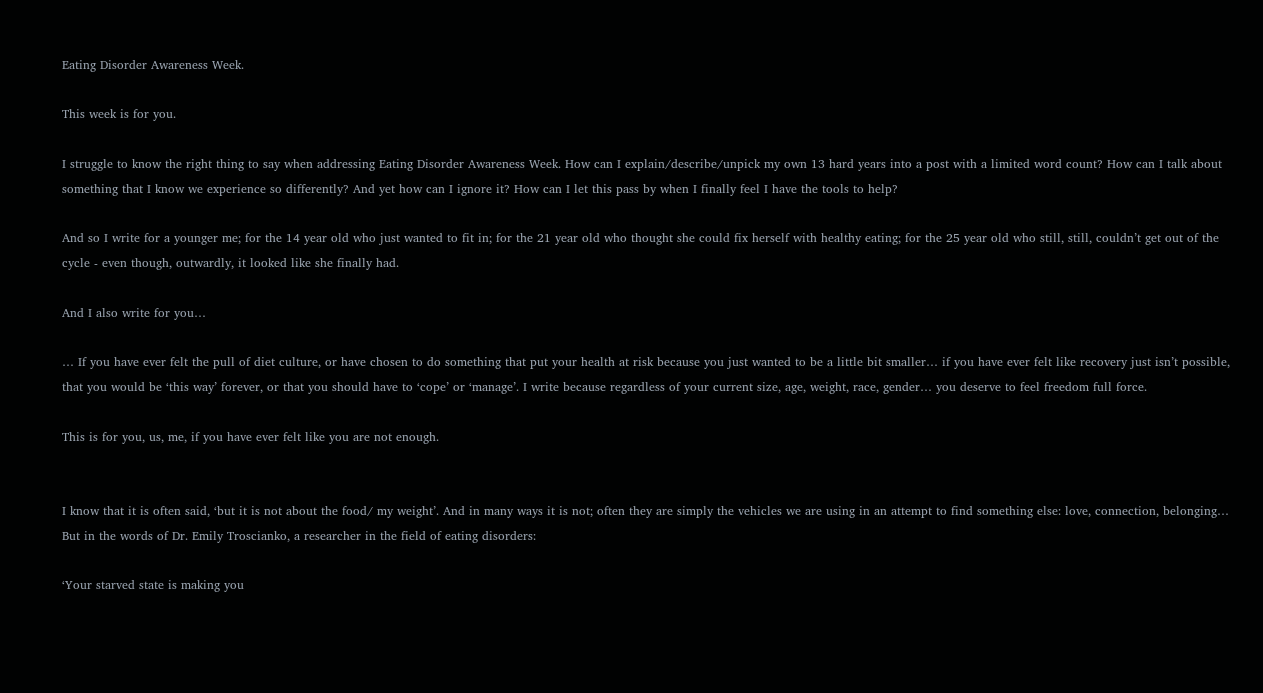Eating Disorder Awareness Week.

This week is for you.

I struggle to know the right thing to say when addressing Eating Disorder Awareness Week. How can I explain/describe/unpick my own 13 hard years into a post with a limited word count? How can I talk about something that I know we experience so differently? And yet how can I ignore it? How can I let this pass by when I finally feel I have the tools to help?

And so I write for a younger me; for the 14 year old who just wanted to fit in; for the 21 year old who thought she could fix herself with healthy eating; for the 25 year old who still, still, couldn’t get out of the cycle - even though, outwardly, it looked like she finally had.

And I also write for you…

… If you have ever felt the pull of diet culture, or have chosen to do something that put your health at risk because you just wanted to be a little bit smaller… if you have ever felt like recovery just isn’t possible, that you would be ‘this way’ forever, or that you should have to ‘cope’ or ‘manage’. I write because regardless of your current size, age, weight, race, gender… you deserve to feel freedom full force.

This is for you, us, me, if you have ever felt like you are not enough.


I know that it is often said, ‘but it is not about the food/ my weight’. And in many ways it is not; often they are simply the vehicles we are using in an attempt to find something else: love, connection, belonging… But in the words of Dr. Emily Troscianko, a researcher in the field of eating disorders:

‘Your starved state is making you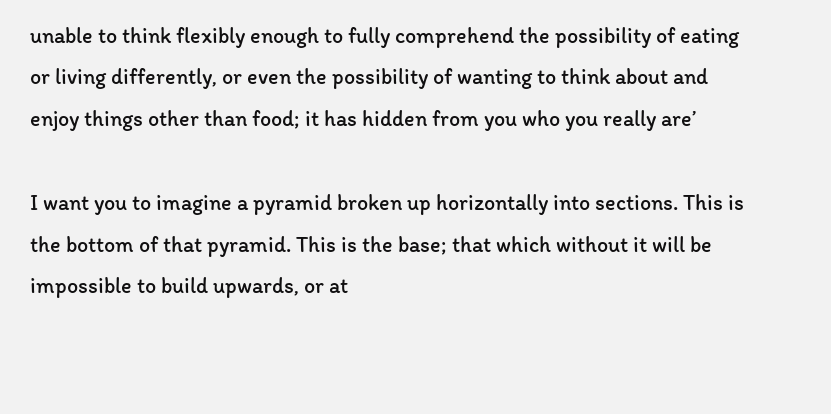unable to think flexibly enough to fully comprehend the possibility of eating or living differently, or even the possibility of wanting to think about and enjoy things other than food; it has hidden from you who you really are’

I want you to imagine a pyramid broken up horizontally into sections. This is the bottom of that pyramid. This is the base; that which without it will be impossible to build upwards, or at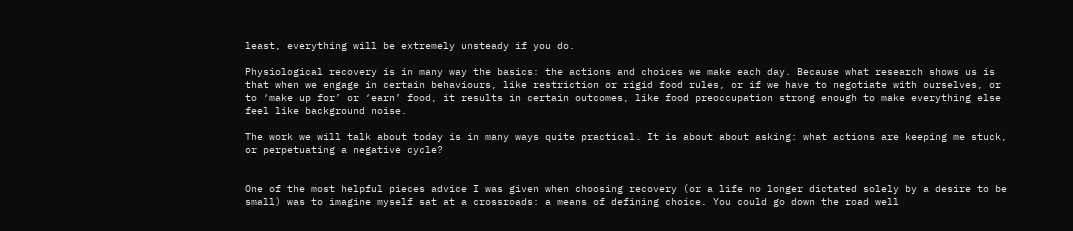least, everything will be extremely unsteady if you do.

Physiological recovery is in many way the basics: the actions and choices we make each day. Because what research shows us is that when we engage in certain behaviours, like restriction or rigid food rules, or if we have to negotiate with ourselves, or to ‘make up for’ or ‘earn’ food, it results in certain outcomes, like food preoccupation strong enough to make everything else feel like background noise.

The work we will talk about today is in many ways quite practical. It is about about asking: what actions are keeping me stuck, or perpetuating a negative cycle?


One of the most helpful pieces advice I was given when choosing recovery (or a life no longer dictated solely by a desire to be small) was to imagine myself sat at a crossroads: a means of defining choice. You could go down the road well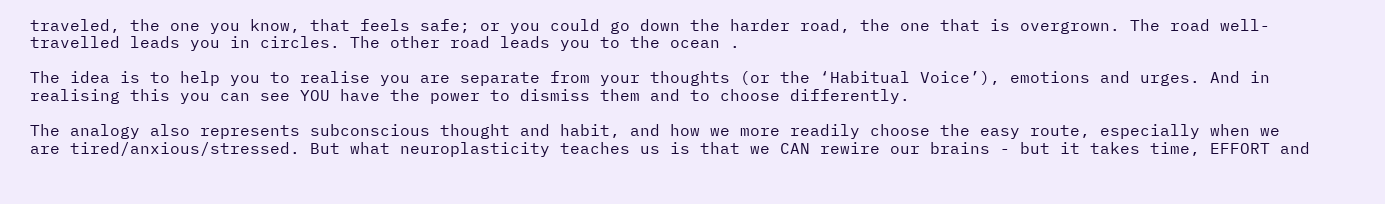traveled, the one you know, that feels safe; or you could go down the harder road, the one that is overgrown. The road well-travelled leads you in circles. The other road leads you to the ocean .

The idea is to help you to realise you are separate from your thoughts (or the ‘Habitual Voice’), emotions and urges. And in realising this you can see YOU have the power to dismiss them and to choose differently.

The analogy also represents subconscious thought and habit, and how we more readily choose the easy route, especially when we are tired/anxious/stressed. But what neuroplasticity teaches us is that we CAN rewire our brains - but it takes time, EFFORT and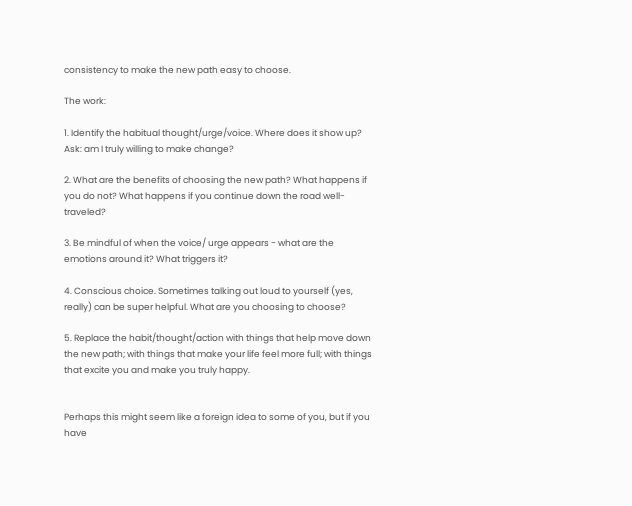consistency to make the new path easy to choose.

The work:

1. Identify the habitual thought/urge/voice. Where does it show up? Ask: am I truly willing to make change?

2. What are the benefits of choosing the new path? What happens if you do not? What happens if you continue down the road well-traveled?

3. Be mindful of when the voice/ urge appears - what are the emotions around it? What triggers it?

4. Conscious choice. Sometimes talking out loud to yourself (yes, really) can be super helpful. What are you choosing to choose?

5. Replace the habit/thought/action with things that help move down the new path; with things that make your life feel more full; with things that excite you and make you truly happy.


Perhaps this might seem like a foreign idea to some of you, but if you have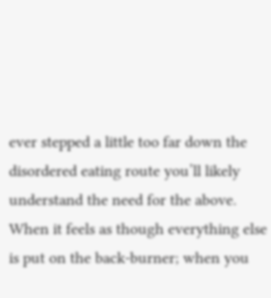ever stepped a little too far down the disordered eating route you’ll likely understand the need for the above. When it feels as though everything else is put on the back-burner; when you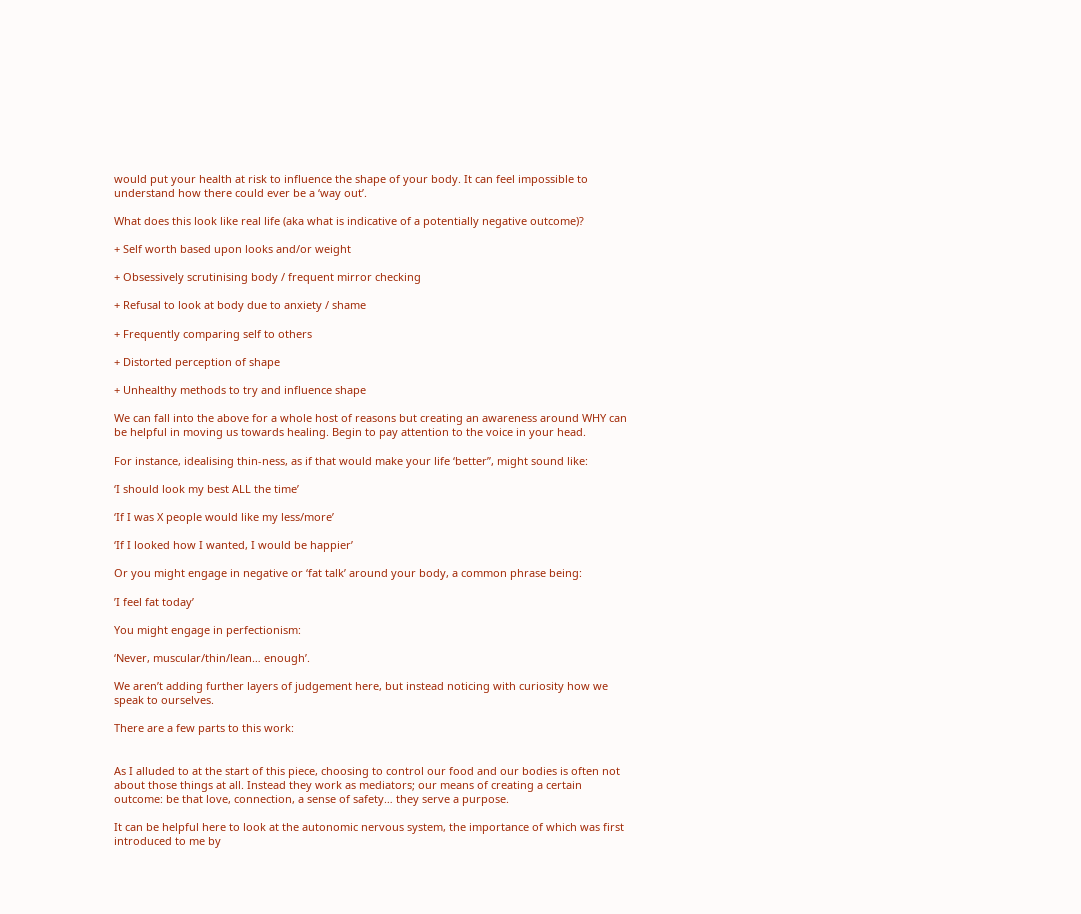would put your health at risk to influence the shape of your body. It can feel impossible to understand how there could ever be a ‘way out’.

What does this look like real life (aka what is indicative of a potentially negative outcome)?

+ Self worth based upon looks and/or weight

+ Obsessively scrutinising body / frequent mirror checking

+ Refusal to look at body due to anxiety / shame

+ Frequently comparing self to others

+ Distorted perception of shape

+ Unhealthy methods to try and influence shape

We can fall into the above for a whole host of reasons but creating an awareness around WHY can be helpful in moving us towards healing. Begin to pay attention to the voice in your head.

For instance, idealising thin-ness, as if that would make your life ‘better”, might sound like:

‘I should look my best ALL the time’

‘If I was X people would like my less/more’

‘If I looked how I wanted, I would be happier’

Or you might engage in negative or ‘fat talk’ around your body, a common phrase being:

’I feel fat today’

You might engage in perfectionism:

‘Never, muscular/thin/lean… enough’.

We aren’t adding further layers of judgement here, but instead noticing with curiosity how we speak to ourselves.

There are a few parts to this work:


As I alluded to at the start of this piece, choosing to control our food and our bodies is often not about those things at all. Instead they work as mediators; our means of creating a certain outcome: be that love, connection, a sense of safety… they serve a purpose.

It can be helpful here to look at the autonomic nervous system, the importance of which was first introduced to me by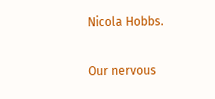Nicola Hobbs.

Our nervous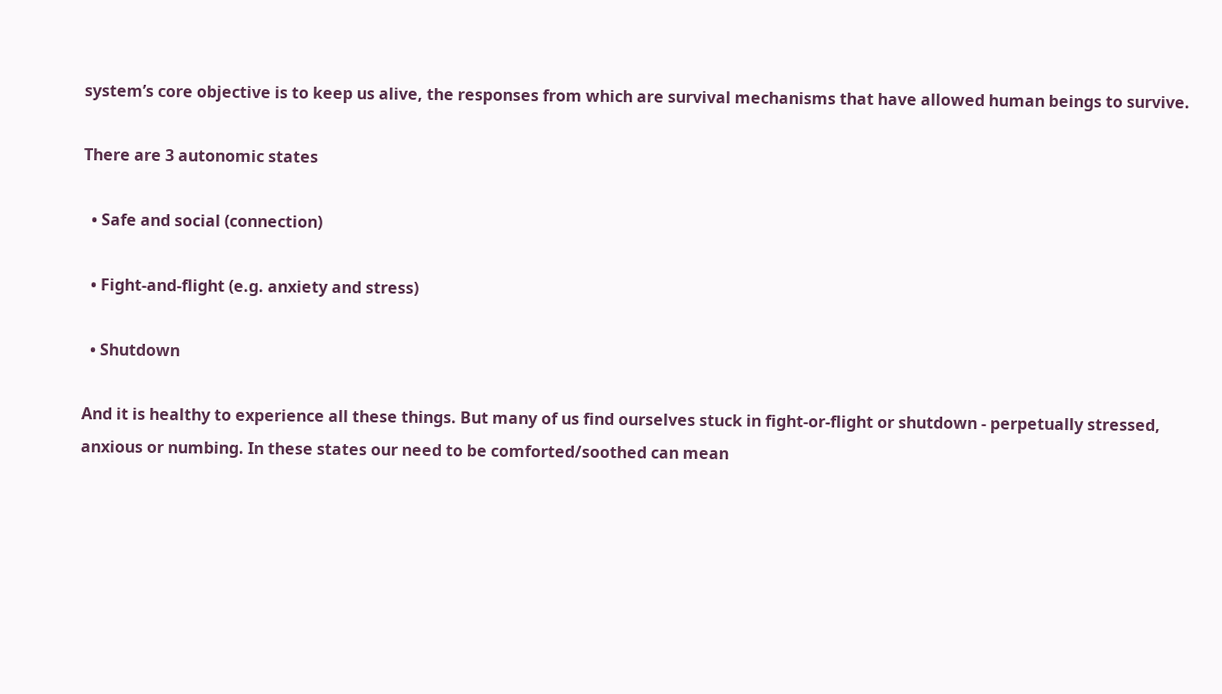system’s core objective is to keep us alive, the responses from which are survival mechanisms that have allowed human beings to survive.

There are 3 autonomic states

  • Safe and social (connection)

  • Fight-and-flight (e.g. anxiety and stress)

  • Shutdown

And it is healthy to experience all these things. But many of us find ourselves stuck in fight-or-flight or shutdown - perpetually stressed, anxious or numbing. In these states our need to be comforted/soothed can mean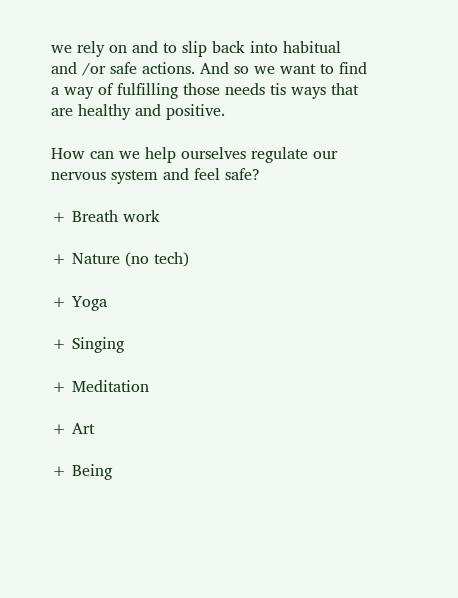we rely on and to slip back into habitual and /or safe actions. And so we want to find a way of fulfilling those needs tis ways that are healthy and positive.

How can we help ourselves regulate our nervous system and feel safe?

+ Breath work

+ Nature (no tech)

+ Yoga

+ Singing

+ Meditation

+ Art

+ Being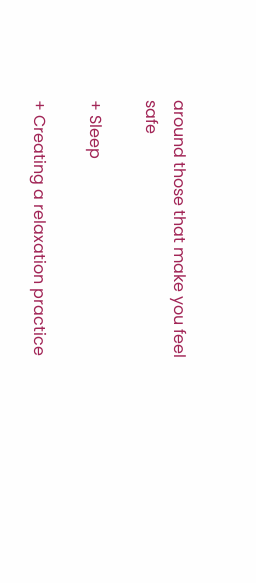around those that make you feel safe

+ Sleep

+ Creating a relaxation practice